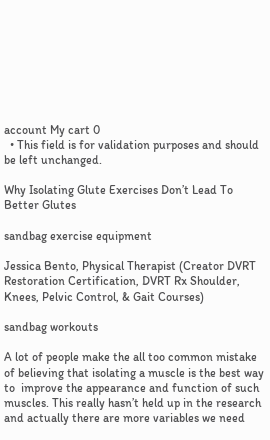account My cart 0
  • This field is for validation purposes and should be left unchanged.

Why Isolating Glute Exercises Don’t Lead To Better Glutes

sandbag exercise equipment

Jessica Bento, Physical Therapist (Creator DVRT Restoration Certification, DVRT Rx Shoulder, Knees, Pelvic Control, & Gait Courses)

sandbag workouts

A lot of people make the all too common mistake of believing that isolating a muscle is the best way to  improve the appearance and function of such muscles. This really hasn’t held up in the research and actually there are more variables we need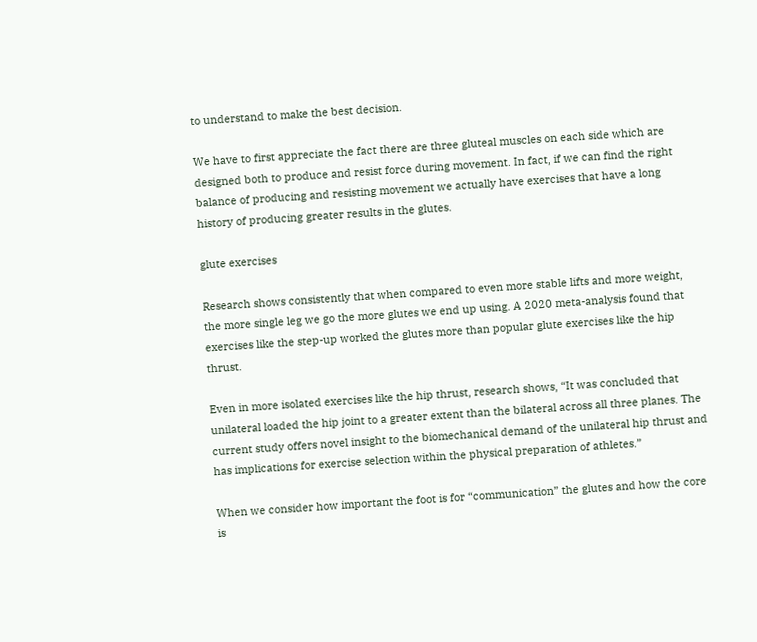to understand to make the best decision.

We have to first appreciate the fact there are three gluteal muscles on each side which are designed both to produce and resist force during movement. In fact, if we can find the right balance of producing and resisting movement we actually have exercises that have a long history of producing greater results in the glutes.

glute exercises

Research shows consistently that when compared to even more stable lifts and more weight, the more single leg we go the more glutes we end up using. A 2020 meta-analysis found that exercises like the step-up worked the glutes more than popular glute exercises like the hip thrust.

Even in more isolated exercises like the hip thrust, research shows, “It was concluded that unilateral loaded the hip joint to a greater extent than the bilateral across all three planes. The current study offers novel insight to the biomechanical demand of the unilateral hip thrust and has implications for exercise selection within the physical preparation of athletes.”

When we consider how important the foot is for “communication” the glutes and how the core is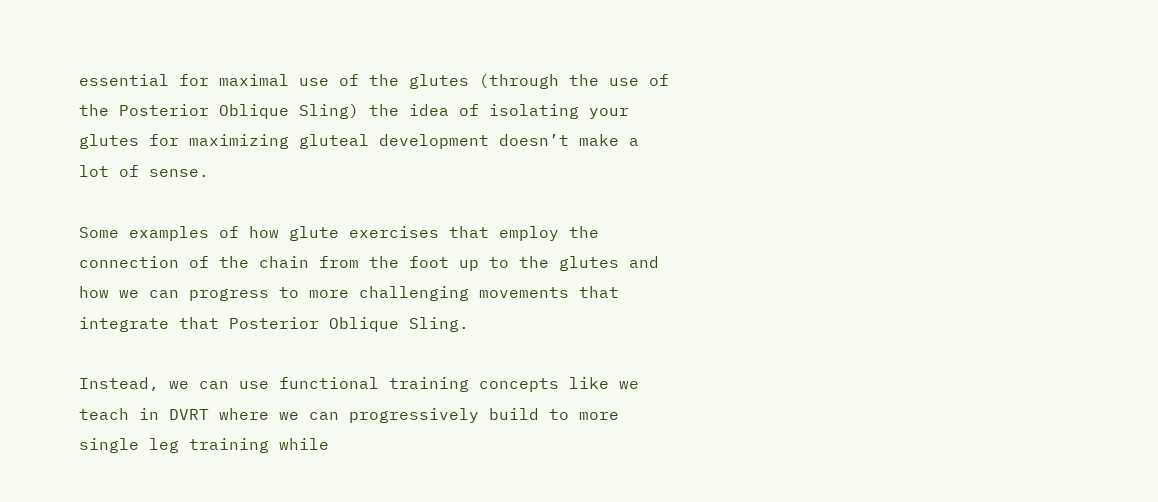essential for maximal use of the glutes (through the use of the Posterior Oblique Sling) the idea of isolating your glutes for maximizing gluteal development doesn’t make a lot of sense.

Some examples of how glute exercises that employ the connection of the chain from the foot up to the glutes and how we can progress to more challenging movements that integrate that Posterior Oblique Sling.

Instead, we can use functional training concepts like we teach in DVRT where we can progressively build to more single leg training while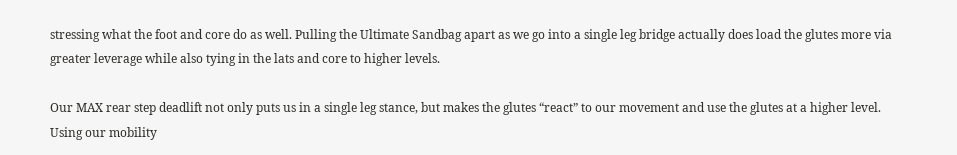stressing what the foot and core do as well. Pulling the Ultimate Sandbag apart as we go into a single leg bridge actually does load the glutes more via greater leverage while also tying in the lats and core to higher levels.

Our MAX rear step deadlift not only puts us in a single leg stance, but makes the glutes “react” to our movement and use the glutes at a higher level. Using our mobility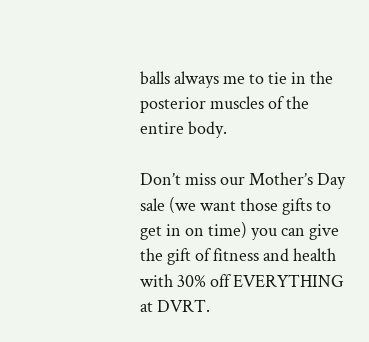balls always me to tie in the posterior muscles of the entire body.

Don’t miss our Mother’s Day sale (we want those gifts to get in on time) you can give the gift of fitness and health with 30% off EVERYTHING at DVRT.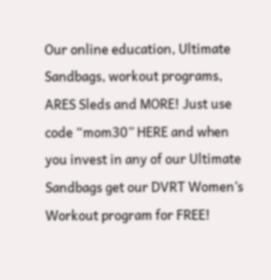Our online education, Ultimate Sandbags, workout programs, ARES Sleds and MORE! Just use code “mom30” HERE and when you invest in any of our Ultimate Sandbags get our DVRT Women’s Workout program for FREE!